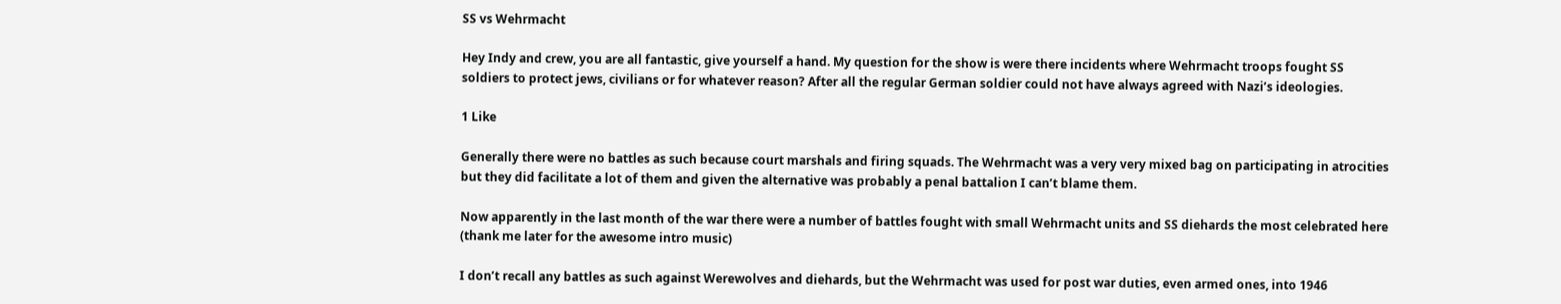SS vs Wehrmacht

Hey Indy and crew, you are all fantastic, give yourself a hand. My question for the show is were there incidents where Wehrmacht troops fought SS soldiers to protect jews, civilians or for whatever reason? After all the regular German soldier could not have always agreed with Nazi’s ideologies.

1 Like

Generally there were no battles as such because court marshals and firing squads. The Wehrmacht was a very very mixed bag on participating in atrocities but they did facilitate a lot of them and given the alternative was probably a penal battalion I can’t blame them.

Now apparently in the last month of the war there were a number of battles fought with small Wehrmacht units and SS diehards the most celebrated here (thank me later for the awesome intro music)

I don’t recall any battles as such against Werewolves and diehards, but the Wehrmacht was used for post war duties, even armed ones, into 1946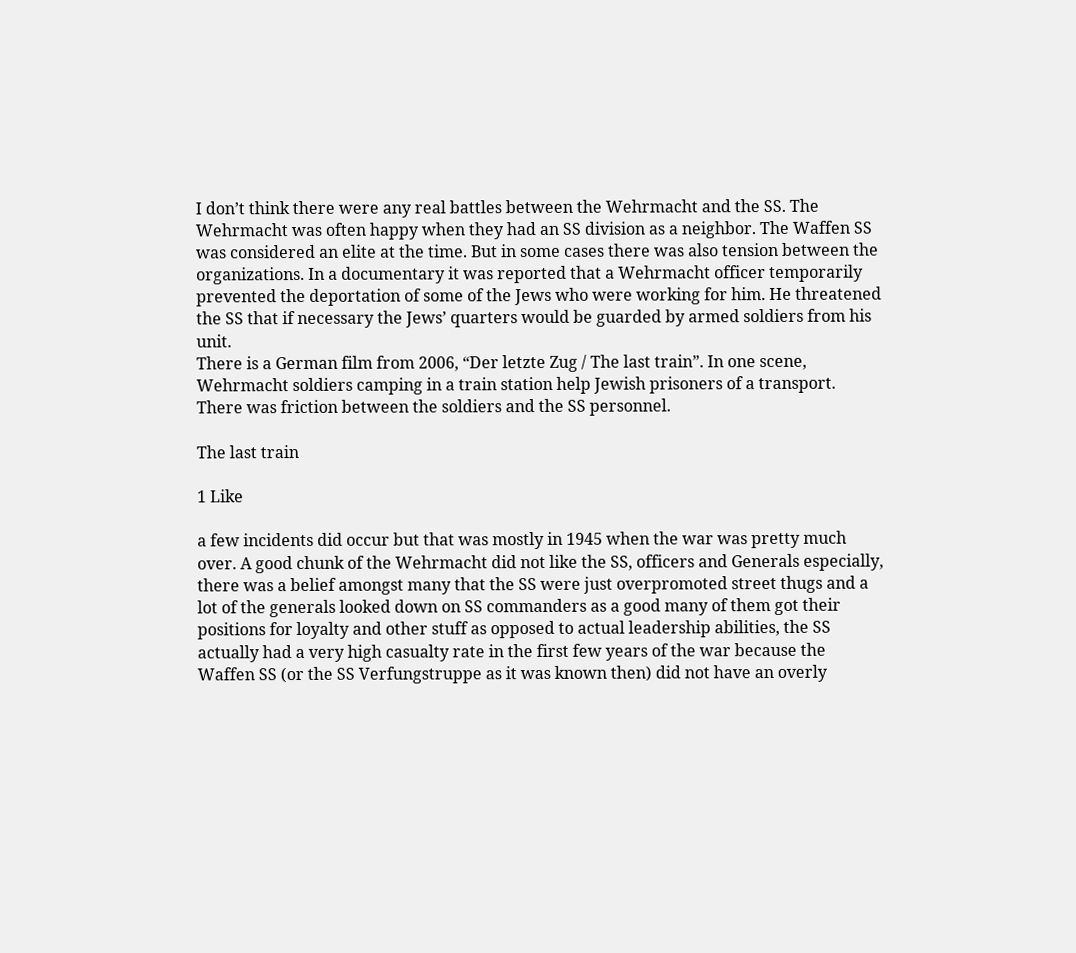I don’t think there were any real battles between the Wehrmacht and the SS. The Wehrmacht was often happy when they had an SS division as a neighbor. The Waffen SS was considered an elite at the time. But in some cases there was also tension between the organizations. In a documentary it was reported that a Wehrmacht officer temporarily prevented the deportation of some of the Jews who were working for him. He threatened the SS that if necessary the Jews’ quarters would be guarded by armed soldiers from his unit.
There is a German film from 2006, “Der letzte Zug / The last train”. In one scene, Wehrmacht soldiers camping in a train station help Jewish prisoners of a transport. There was friction between the soldiers and the SS personnel.

The last train

1 Like

a few incidents did occur but that was mostly in 1945 when the war was pretty much over. A good chunk of the Wehrmacht did not like the SS, officers and Generals especially, there was a belief amongst many that the SS were just overpromoted street thugs and a lot of the generals looked down on SS commanders as a good many of them got their positions for loyalty and other stuff as opposed to actual leadership abilities, the SS actually had a very high casualty rate in the first few years of the war because the Waffen SS (or the SS Verfungstruppe as it was known then) did not have an overly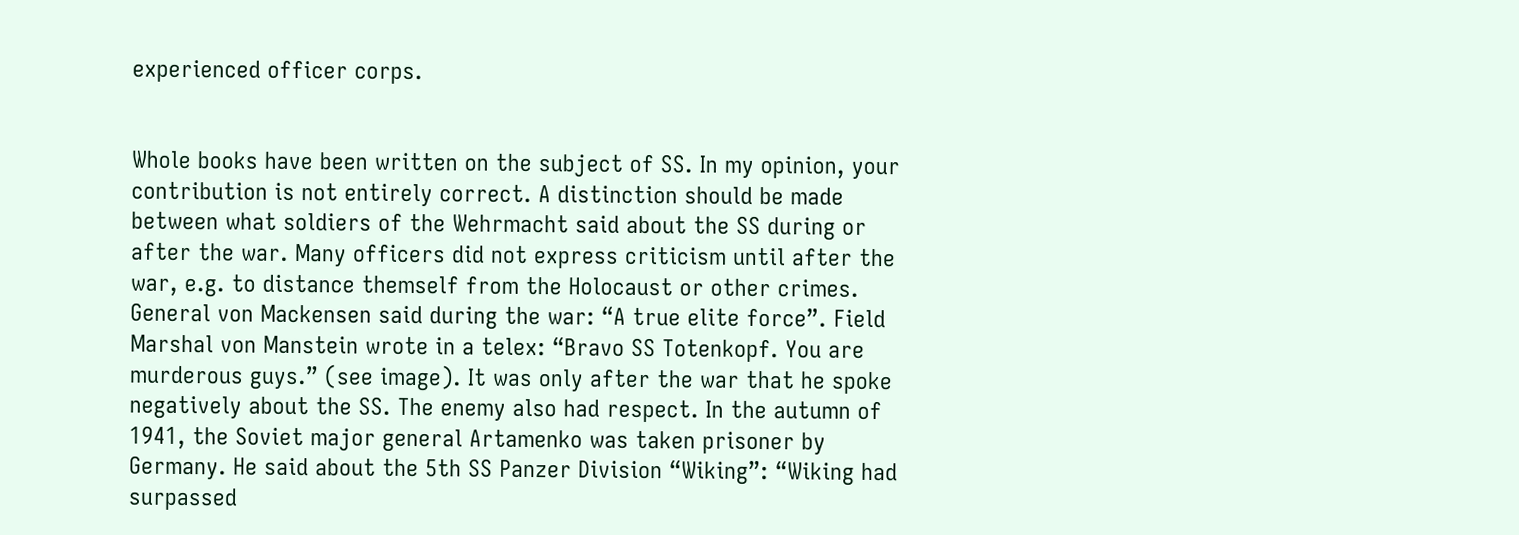experienced officer corps.


Whole books have been written on the subject of SS. In my opinion, your contribution is not entirely correct. A distinction should be made between what soldiers of the Wehrmacht said about the SS during or after the war. Many officers did not express criticism until after the war, e.g. to distance themself from the Holocaust or other crimes. General von Mackensen said during the war: “A true elite force”. Field Marshal von Manstein wrote in a telex: “Bravo SS Totenkopf. You are murderous guys.” (see image). It was only after the war that he spoke negatively about the SS. The enemy also had respect. In the autumn of 1941, the Soviet major general Artamenko was taken prisoner by Germany. He said about the 5th SS Panzer Division “Wiking”: “Wiking had surpassed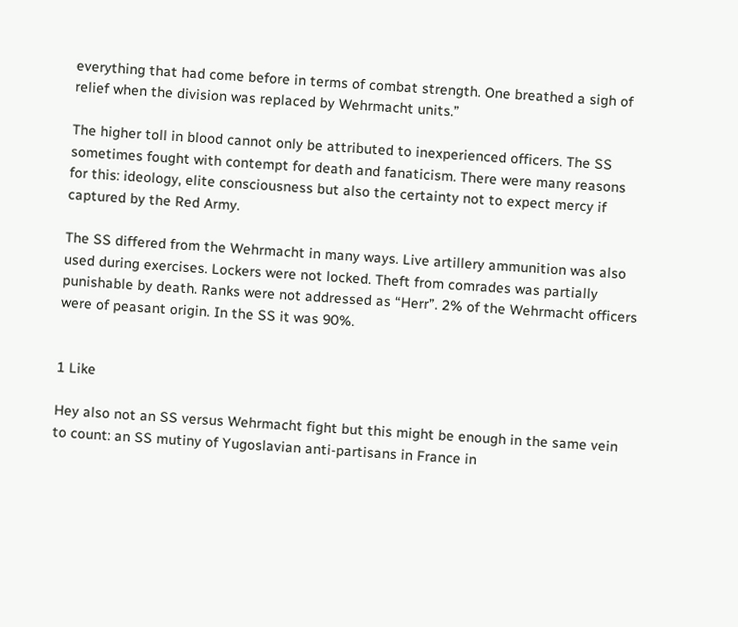everything that had come before in terms of combat strength. One breathed a sigh of relief when the division was replaced by Wehrmacht units.”

The higher toll in blood cannot only be attributed to inexperienced officers. The SS sometimes fought with contempt for death and fanaticism. There were many reasons for this: ideology, elite consciousness but also the certainty not to expect mercy if captured by the Red Army.

The SS differed from the Wehrmacht in many ways. Live artillery ammunition was also used during exercises. Lockers were not locked. Theft from comrades was partially punishable by death. Ranks were not addressed as “Herr”. 2% of the Wehrmacht officers were of peasant origin. In the SS it was 90%.


1 Like

Hey also not an SS versus Wehrmacht fight but this might be enough in the same vein to count: an SS mutiny of Yugoslavian anti-partisans in France in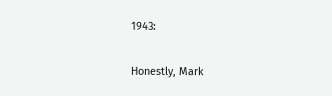1943:

Honestly, Mark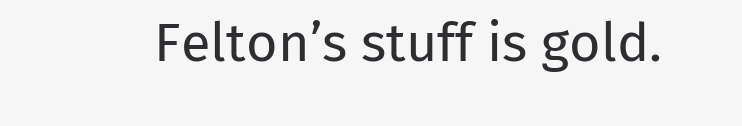Felton’s stuff is gold.